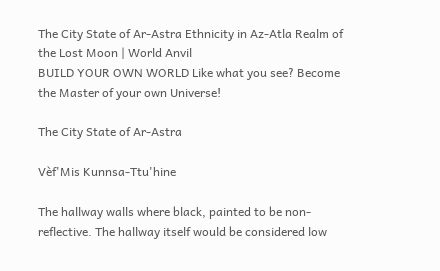The City State of Ar-Astra Ethnicity in Az-Atla Realm of the Lost Moon | World Anvil
BUILD YOUR OWN WORLD Like what you see? Become the Master of your own Universe!

The City State of Ar-Astra

Vèf'Mis Kunnsa-Ttu'hine

The hallway walls where black, painted to be non-reflective. The hallway itself would be considered low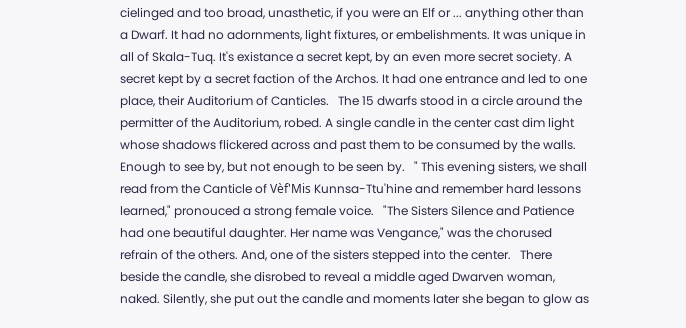cielinged and too broad, unasthetic, if you were an Elf or ... anything other than a Dwarf. It had no adornments, light fixtures, or embelishments. It was unique in all of Skala-Tuq. It's existance a secret kept, by an even more secret society. A secret kept by a secret faction of the Archos. It had one entrance and led to one place, their Auditorium of Canticles.   The 15 dwarfs stood in a circle around the permitter of the Auditorium, robed. A single candle in the center cast dim light whose shadows flickered across and past them to be consumed by the walls. Enough to see by, but not enough to be seen by.   " This evening sisters, we shall read from the Canticle of Vèf'Mis Kunnsa-Ttu'hine and remember hard lessons learned," pronouced a strong female voice.   "The Sisters Silence and Patience had one beautiful daughter. Her name was Vengance," was the chorused refrain of the others. And, one of the sisters stepped into the center.   There beside the candle, she disrobed to reveal a middle aged Dwarven woman, naked. Silently, she put out the candle and moments later she began to glow as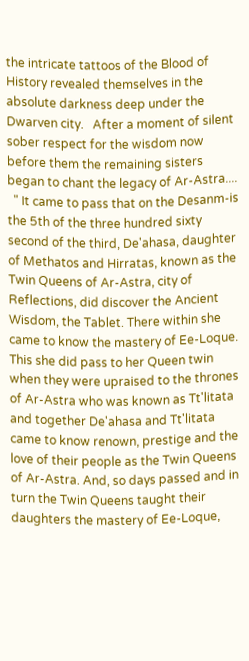the intricate tattoos of the Blood of History revealed themselves in the absolute darkness deep under the Dwarven city.   After a moment of silent sober respect for the wisdom now before them the remaining sisters began to chant the legacy of Ar-Astra....
  " It came to pass that on the Desanm-is the 5th of the three hundred sixty second of the third, De'ahasa, daughter of Methatos and Hirratas, known as the Twin Queens of Ar-Astra, city of Reflections, did discover the Ancient Wisdom, the Tablet. There within she came to know the mastery of Ee-Loque.   This she did pass to her Queen twin when they were upraised to the thrones of Ar-Astra who was known as Tt'litata and together De'ahasa and Tt'litata came to know renown, prestige and the love of their people as the Twin Queens of Ar-Astra. And, so days passed and in turn the Twin Queens taught their daughters the mastery of Ee-Loque,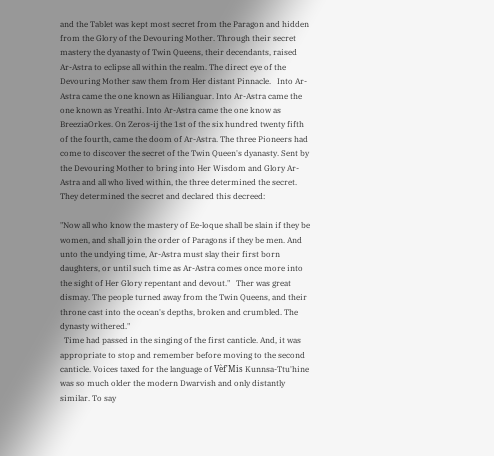and the Tablet was kept most secret from the Paragon and hidden from the Glory of the Devouring Mother. Through their secret mastery the dyanasty of Twin Queens, their decendants, raised Ar-Astra to eclipse all within the realm. The direct eye of the Devouring Mother saw them from Her distant Pinnacle.   Into Ar-Astra came the one known as Hilianguar. Into Ar-Astra came the one known as Yreathi. Into Ar-Astra came the one know as BreeziaOrkes. On Zeros-ij the 1st of the six hundred twenty fifth of the fourth, came the doom of Ar-Astra. The three Pioneers had come to discover the secret of the Twin Queen's dyanasty. Sent by the Devouring Mother to bring into Her Wisdom and Glory Ar-Astra and all who lived within, the three determined the secret. They determined the secret and declared this decreed:

"Now all who know the mastery of Ee-loque shall be slain if they be women, and shall join the order of Paragons if they be men. And unto the undying time, Ar-Astra must slay their first born daughters, or until such time as Ar-Astra comes once more into the sight of Her Glory repentant and devout."   Ther was great dismay. The people turned away from the Twin Queens, and their throne cast into the ocean's depths, broken and crumbled. The dynasty withered."
  Time had passed in the singing of the first canticle. And, it was appropriate to stop and remember before moving to the second canticle. Voices taxed for the language of Vèf'Mis Kunnsa-Ttu'hine was so much older the modern Dwarvish and only distantly similar. To say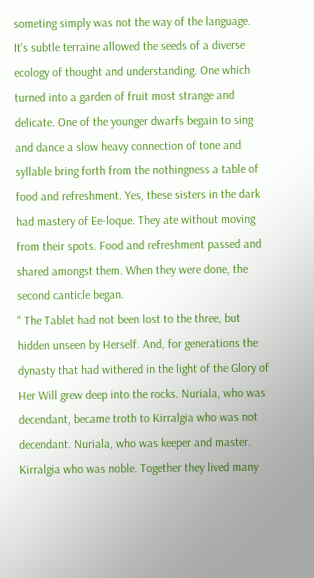someting simply was not the way of the language. It's subtle terraine allowed the seeds of a diverse ecology of thought and understanding. One which turned into a garden of fruit most strange and delicate. One of the younger dwarfs begain to sing and dance a slow heavy connection of tone and syllable bring forth from the nothingness a table of food and refreshment. Yes, these sisters in the dark had mastery of Ee-loque. They ate without moving from their spots. Food and refreshment passed and shared amongst them. When they were done, the second canticle began.
" The Tablet had not been lost to the three, but hidden unseen by Herself. And, for generations the dynasty that had withered in the light of the Glory of Her Will grew deep into the rocks. Nuriala, who was decendant, became troth to Kirralgia who was not decendant. Nuriala, who was keeper and master. Kirralgia who was noble. Together they lived many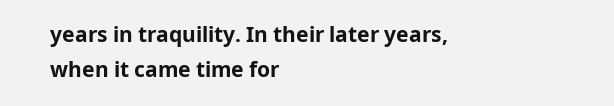years in traquility. In their later years, when it came time for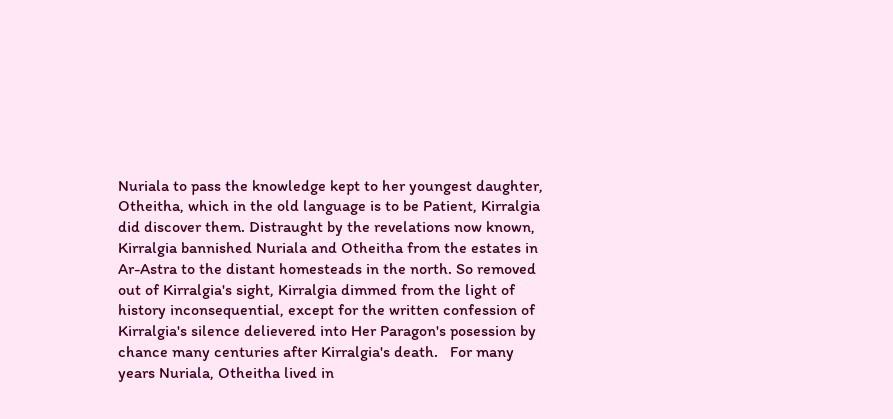Nuriala to pass the knowledge kept to her youngest daughter, Otheitha, which in the old language is to be Patient, Kirralgia did discover them. Distraught by the revelations now known, Kirralgia bannished Nuriala and Otheitha from the estates in Ar-Astra to the distant homesteads in the north. So removed out of Kirralgia's sight, Kirralgia dimmed from the light of history inconsequential, except for the written confession of Kirralgia's silence delievered into Her Paragon's posession by chance many centuries after Kirralgia's death.   For many years Nuriala, Otheitha lived in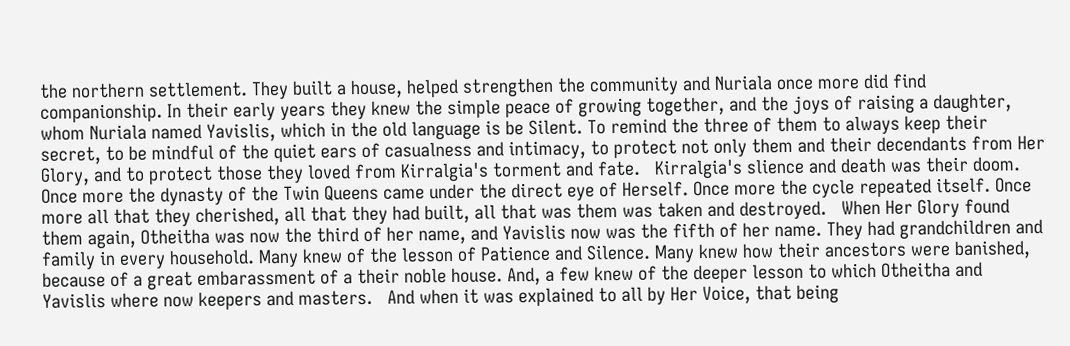the northern settlement. They built a house, helped strengthen the community and Nuriala once more did find companionship. In their early years they knew the simple peace of growing together, and the joys of raising a daughter, whom Nuriala named Yavislis, which in the old language is be Silent. To remind the three of them to always keep their secret, to be mindful of the quiet ears of casualness and intimacy, to protect not only them and their decendants from Her Glory, and to protect those they loved from Kirralgia's torment and fate.   Kirralgia's slience and death was their doom.   Once more the dynasty of the Twin Queens came under the direct eye of Herself. Once more the cycle repeated itself. Once more all that they cherished, all that they had built, all that was them was taken and destroyed.   When Her Glory found them again, Otheitha was now the third of her name, and Yavislis now was the fifth of her name. They had grandchildren and family in every household. Many knew of the lesson of Patience and Silence. Many knew how their ancestors were banished, because of a great embarassment of a their noble house. And, a few knew of the deeper lesson to which Otheitha and Yavislis where now keepers and masters.   And when it was explained to all by Her Voice, that being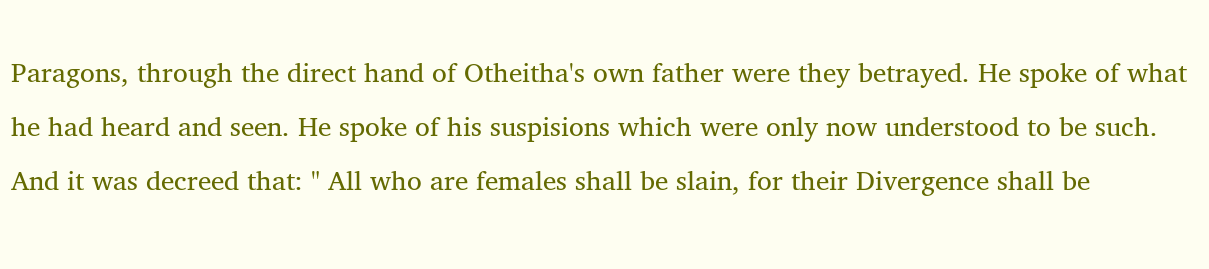Paragons, through the direct hand of Otheitha's own father were they betrayed. He spoke of what he had heard and seen. He spoke of his suspisions which were only now understood to be such.   And it was decreed that: " All who are females shall be slain, for their Divergence shall be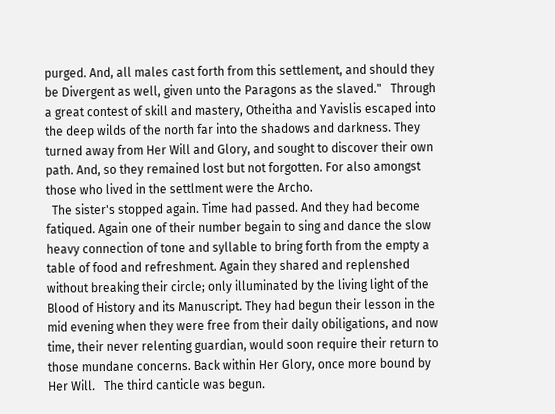purged. And, all males cast forth from this settlement, and should they be Divergent as well, given unto the Paragons as the slaved."   Through a great contest of skill and mastery, Otheitha and Yavislis escaped into the deep wilds of the north far into the shadows and darkness. They turned away from Her Will and Glory, and sought to discover their own path. And, so they remained lost but not forgotten. For also amongst those who lived in the settlment were the Archo.
  The sister's stopped again. Time had passed. And they had become fatiqued. Again one of their number begain to sing and dance the slow heavy connection of tone and syllable to bring forth from the empty a table of food and refreshment. Again they shared and replenshed without breaking their circle; only illuminated by the living light of the Blood of History and its Manuscript. They had begun their lesson in the mid evening when they were free from their daily obiligations, and now time, their never relenting guardian, would soon require their return to those mundane concerns. Back within Her Glory, once more bound by Her Will.   The third canticle was begun.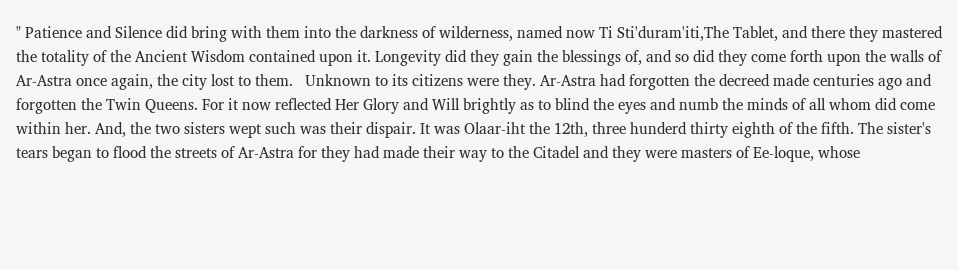" Patience and Silence did bring with them into the darkness of wilderness, named now Ti Sti'duram'iti,The Tablet, and there they mastered the totality of the Ancient Wisdom contained upon it. Longevity did they gain the blessings of, and so did they come forth upon the walls of Ar-Astra once again, the city lost to them.   Unknown to its citizens were they. Ar-Astra had forgotten the decreed made centuries ago and forgotten the Twin Queens. For it now reflected Her Glory and Will brightly as to blind the eyes and numb the minds of all whom did come within her. And, the two sisters wept such was their dispair. It was Olaar-iht the 12th, three hunderd thirty eighth of the fifth. The sister's tears began to flood the streets of Ar-Astra for they had made their way to the Citadel and they were masters of Ee-loque, whose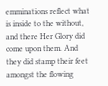emminations reflect what is inside to the without, and there Her Glory did come upon them. And they did stamp their feet amongst the flowing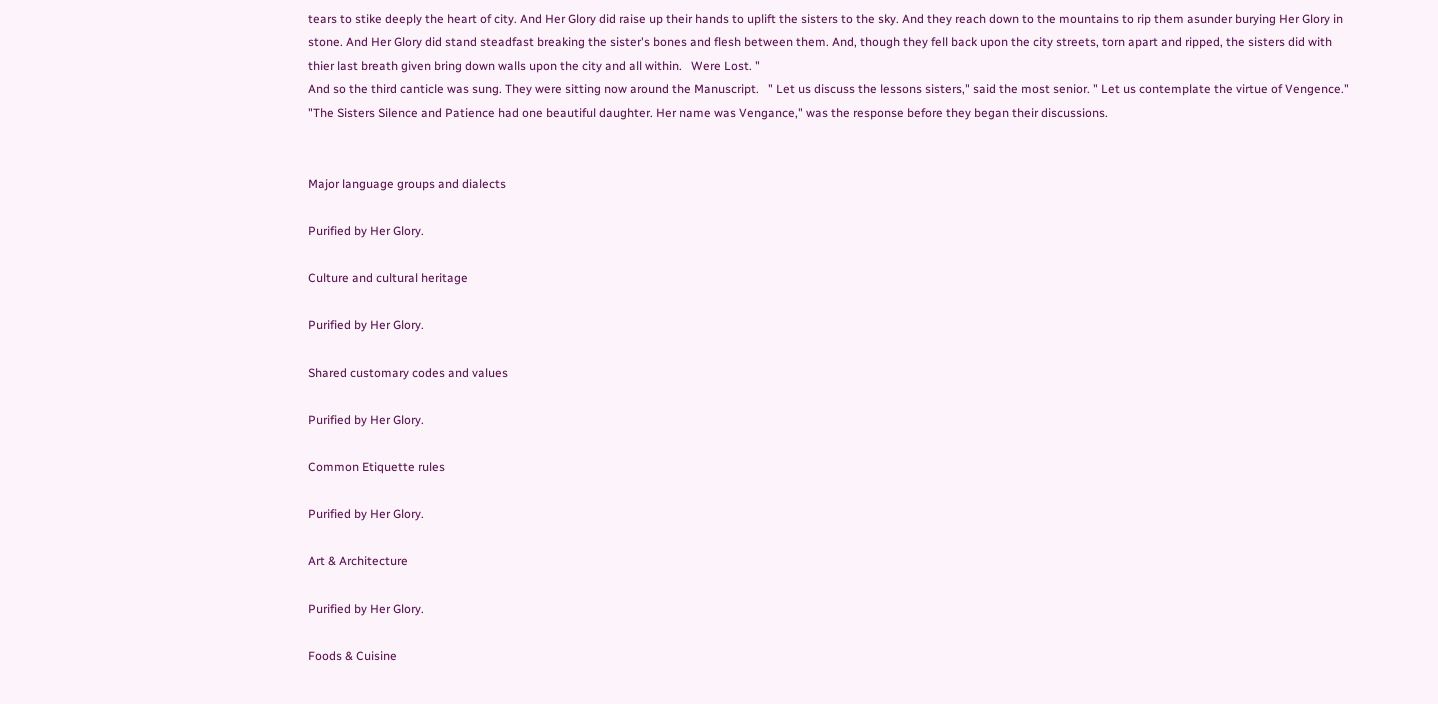tears to stike deeply the heart of city. And Her Glory did raise up their hands to uplift the sisters to the sky. And they reach down to the mountains to rip them asunder burying Her Glory in stone. And Her Glory did stand steadfast breaking the sister's bones and flesh between them. And, though they fell back upon the city streets, torn apart and ripped, the sisters did with thier last breath given bring down walls upon the city and all within.   Were Lost. "
And so the third canticle was sung. They were sitting now around the Manuscript.   " Let us discuss the lessons sisters," said the most senior. " Let us contemplate the virtue of Vengence."   "The Sisters Silence and Patience had one beautiful daughter. Her name was Vengance," was the response before they began their discussions.


Major language groups and dialects

Purified by Her Glory.

Culture and cultural heritage

Purified by Her Glory.

Shared customary codes and values

Purified by Her Glory.

Common Etiquette rules

Purified by Her Glory.

Art & Architecture

Purified by Her Glory.

Foods & Cuisine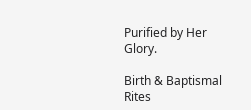Purified by Her Glory.

Birth & Baptismal Rites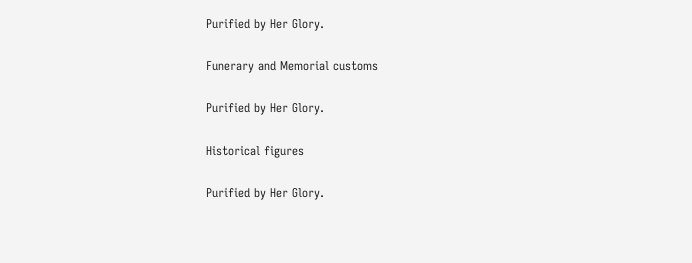Purified by Her Glory.

Funerary and Memorial customs

Purified by Her Glory.

Historical figures

Purified by Her Glory.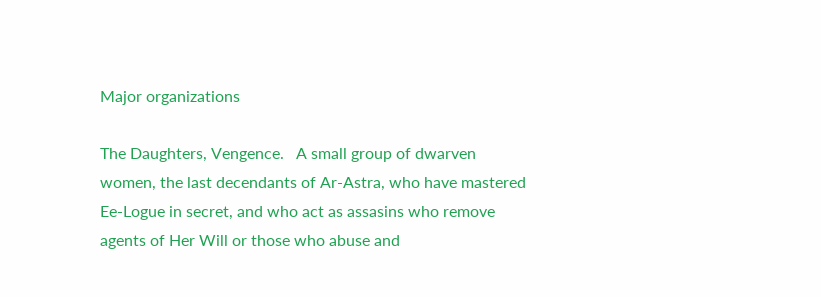Major organizations

The Daughters, Vengence.   A small group of dwarven women, the last decendants of Ar-Astra, who have mastered Ee-Logue in secret, and who act as assasins who remove agents of Her Will or those who abuse and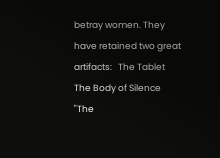betray women. They have retained two great artifacts:   The Tablet
The Body of Silence
"The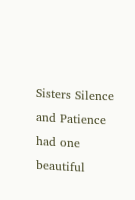Sisters Silence and Patience had one beautiful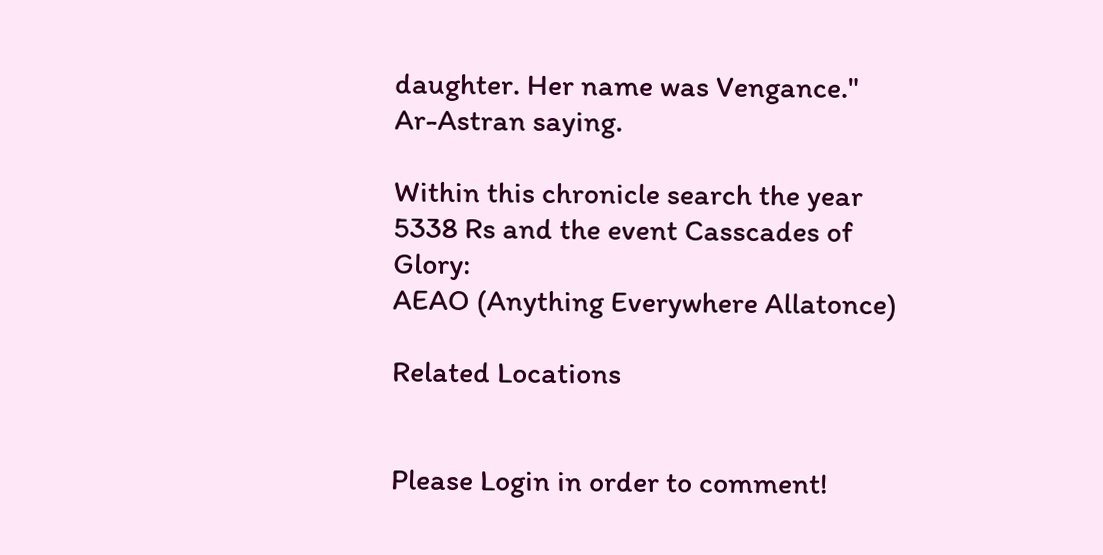daughter. Her name was Vengance."
Ar-Astran saying.

Within this chronicle search the year 5338 Rs and the event Casscades of Glory:
AEAO (Anything Everywhere Allatonce)

Related Locations


Please Login in order to comment!